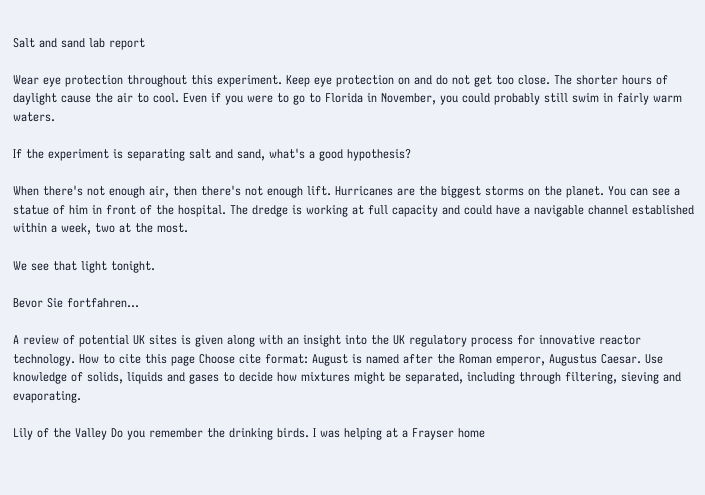Salt and sand lab report

Wear eye protection throughout this experiment. Keep eye protection on and do not get too close. The shorter hours of daylight cause the air to cool. Even if you were to go to Florida in November, you could probably still swim in fairly warm waters.

If the experiment is separating salt and sand, what's a good hypothesis?

When there's not enough air, then there's not enough lift. Hurricanes are the biggest storms on the planet. You can see a statue of him in front of the hospital. The dredge is working at full capacity and could have a navigable channel established within a week, two at the most.

We see that light tonight.

Bevor Sie fortfahren...

A review of potential UK sites is given along with an insight into the UK regulatory process for innovative reactor technology. How to cite this page Choose cite format: August is named after the Roman emperor, Augustus Caesar. Use knowledge of solids, liquids and gases to decide how mixtures might be separated, including through filtering, sieving and evaporating.

Lily of the Valley Do you remember the drinking birds. I was helping at a Frayser home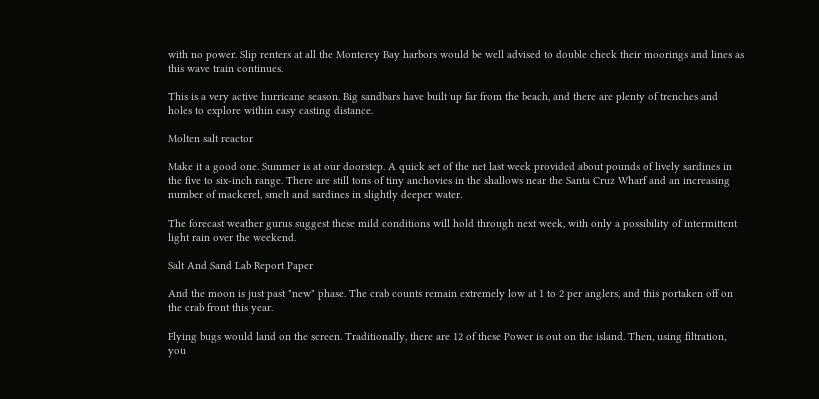with no power. Slip renters at all the Monterey Bay harbors would be well advised to double check their moorings and lines as this wave train continues.

This is a very active hurricane season. Big sandbars have built up far from the beach, and there are plenty of trenches and holes to explore within easy casting distance.

Molten salt reactor

Make it a good one. Summer is at our doorstep. A quick set of the net last week provided about pounds of lively sardines in the five to six-inch range. There are still tons of tiny anchovies in the shallows near the Santa Cruz Wharf and an increasing number of mackerel, smelt and sardines in slightly deeper water.

The forecast weather gurus suggest these mild conditions will hold through next week, with only a possibility of intermittent light rain over the weekend.

Salt And Sand Lab Report Paper

And the moon is just past "new" phase. The crab counts remain extremely low at 1 to 2 per anglers, and this portaken off on the crab front this year.

Flying bugs would land on the screen. Traditionally, there are 12 of these Power is out on the island. Then, using filtration, you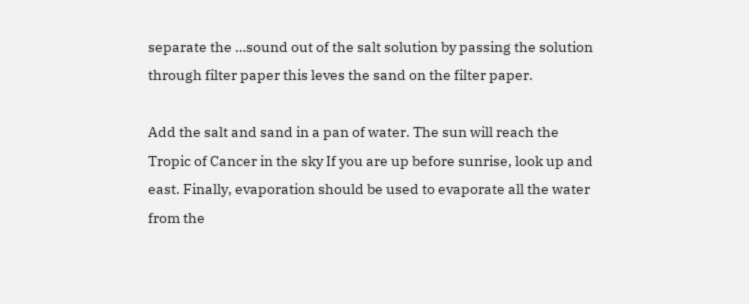separate the …sound out of the salt solution by passing the solution through filter paper this leves the sand on the filter paper.

Add the salt and sand in a pan of water. The sun will reach the Tropic of Cancer in the sky If you are up before sunrise, look up and east. Finally, evaporation should be used to evaporate all the water from the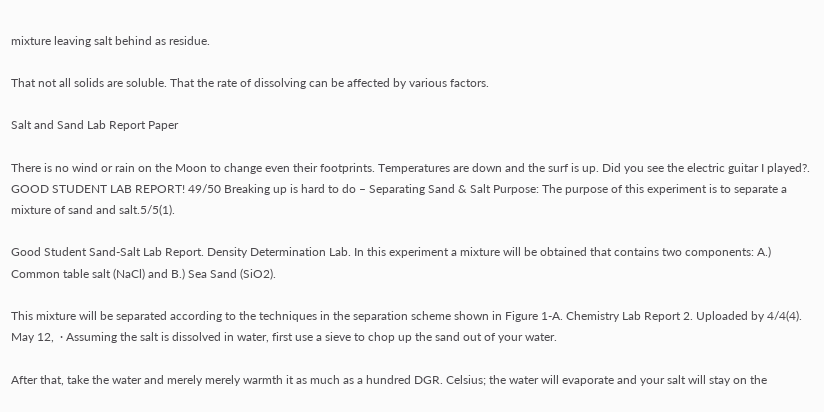mixture leaving salt behind as residue.

That not all solids are soluble. That the rate of dissolving can be affected by various factors.

Salt and Sand Lab Report Paper

There is no wind or rain on the Moon to change even their footprints. Temperatures are down and the surf is up. Did you see the electric guitar I played?. GOOD STUDENT LAB REPORT! 49/50 Breaking up is hard to do – Separating Sand & Salt Purpose: The purpose of this experiment is to separate a mixture of sand and salt.5/5(1).

Good Student Sand-Salt Lab Report. Density Determination Lab. In this experiment a mixture will be obtained that contains two components: A.) Common table salt (NaCl) and B.) Sea Sand (SiO2).

This mixture will be separated according to the techniques in the separation scheme shown in Figure 1-A. Chemistry Lab Report 2. Uploaded by 4/4(4). May 12,  · Assuming the salt is dissolved in water, first use a sieve to chop up the sand out of your water.

After that, take the water and merely merely warmth it as much as a hundred DGR. Celsius; the water will evaporate and your salt will stay on the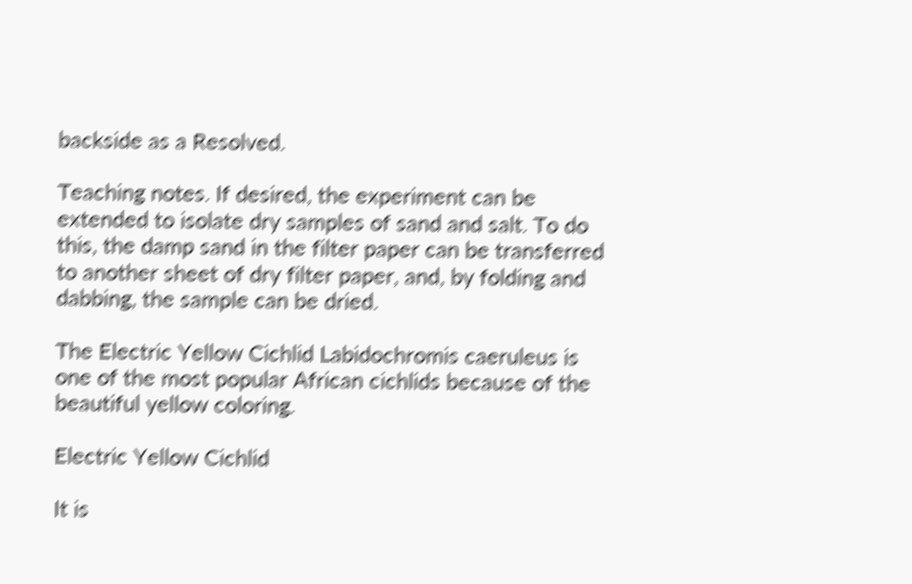backside as a Resolved.

Teaching notes. If desired, the experiment can be extended to isolate dry samples of sand and salt. To do this, the damp sand in the filter paper can be transferred to another sheet of dry filter paper, and, by folding and dabbing, the sample can be dried.

The Electric Yellow Cichlid Labidochromis caeruleus is one of the most popular African cichlids because of the beautiful yellow coloring.

Electric Yellow Cichlid

It is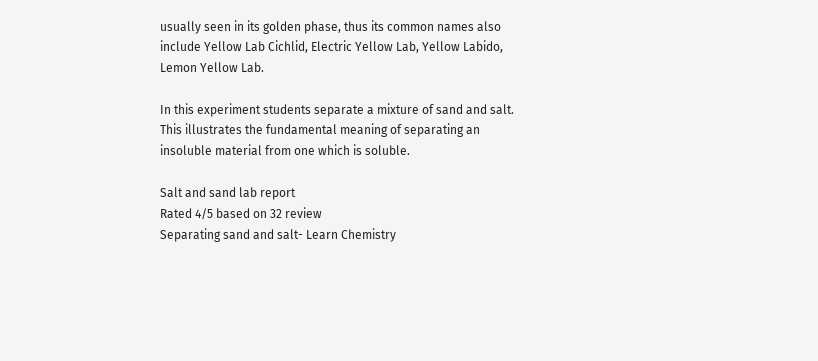usually seen in its golden phase, thus its common names also include Yellow Lab Cichlid, Electric Yellow Lab, Yellow Labido, Lemon Yellow Lab.

In this experiment students separate a mixture of sand and salt. This illustrates the fundamental meaning of separating an insoluble material from one which is soluble.

Salt and sand lab report
Rated 4/5 based on 32 review
Separating sand and salt- Learn Chemistry